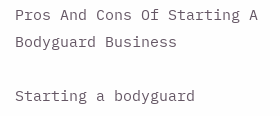Pros And Cons Of Starting A Bodyguard Business

Starting a bodyguard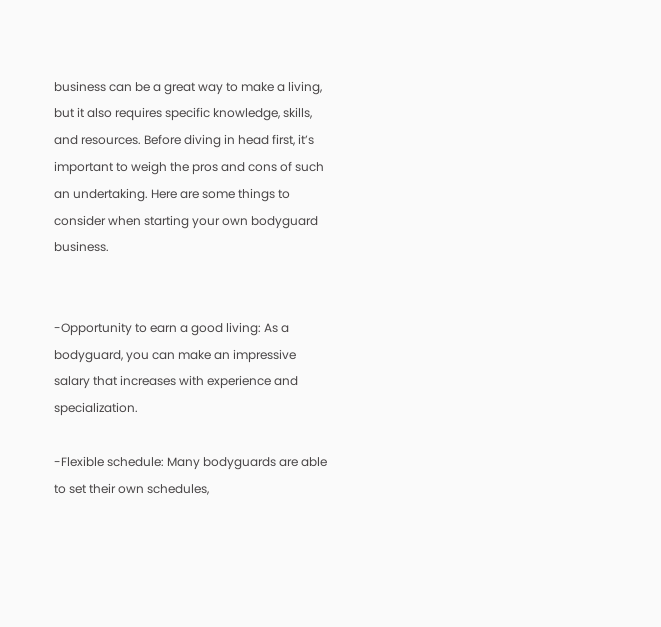business can be a great way to make a living, but it also requires specific knowledge, skills, and resources. Before diving in head first, it’s important to weigh the pros and cons of such an undertaking. Here are some things to consider when starting your own bodyguard business.


-Opportunity to earn a good living: As a bodyguard, you can make an impressive salary that increases with experience and specialization.

-Flexible schedule: Many bodyguards are able to set their own schedules,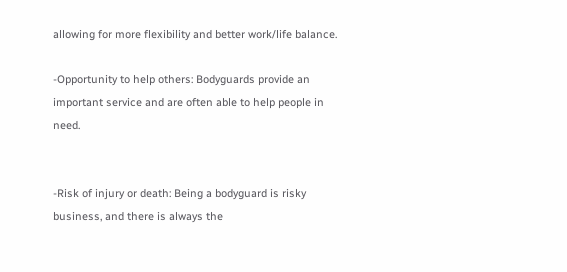allowing for more flexibility and better work/life balance.

-Opportunity to help others: Bodyguards provide an important service and are often able to help people in need.


-Risk of injury or death: Being a bodyguard is risky business, and there is always the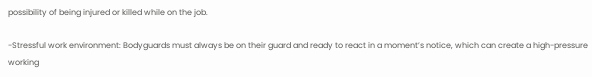possibility of being injured or killed while on the job.

-Stressful work environment: Bodyguards must always be on their guard and ready to react in a moment’s notice, which can create a high-pressure working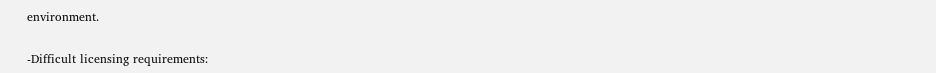environment.

-Difficult licensing requirements: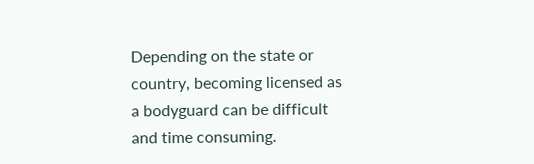Depending on the state or country, becoming licensed as a bodyguard can be difficult and time consuming.